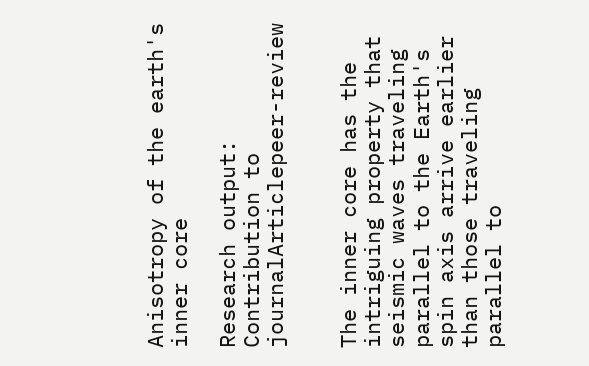Anisotropy of the earth's inner core

Research output: Contribution to journalArticlepeer-review


The inner core has the intriguing property that seismic waves traveling parallel to the Earth's spin axis arrive earlier than those traveling parallel to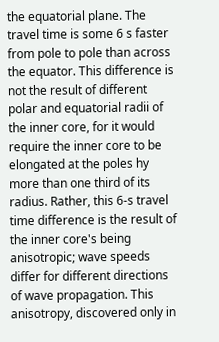the equatorial plane. The travel time is some 6 s faster from pole to pole than across the equator. This difference is not the result of different polar and equatorial radii of the inner core, for it would require the inner core to be elongated at the poles hy more than one third of its radius. Rather, this 6-s travel time difference is the result of the inner core's being anisotropic; wave speeds differ for different directions of wave propagation. This anisotropy, discovered only in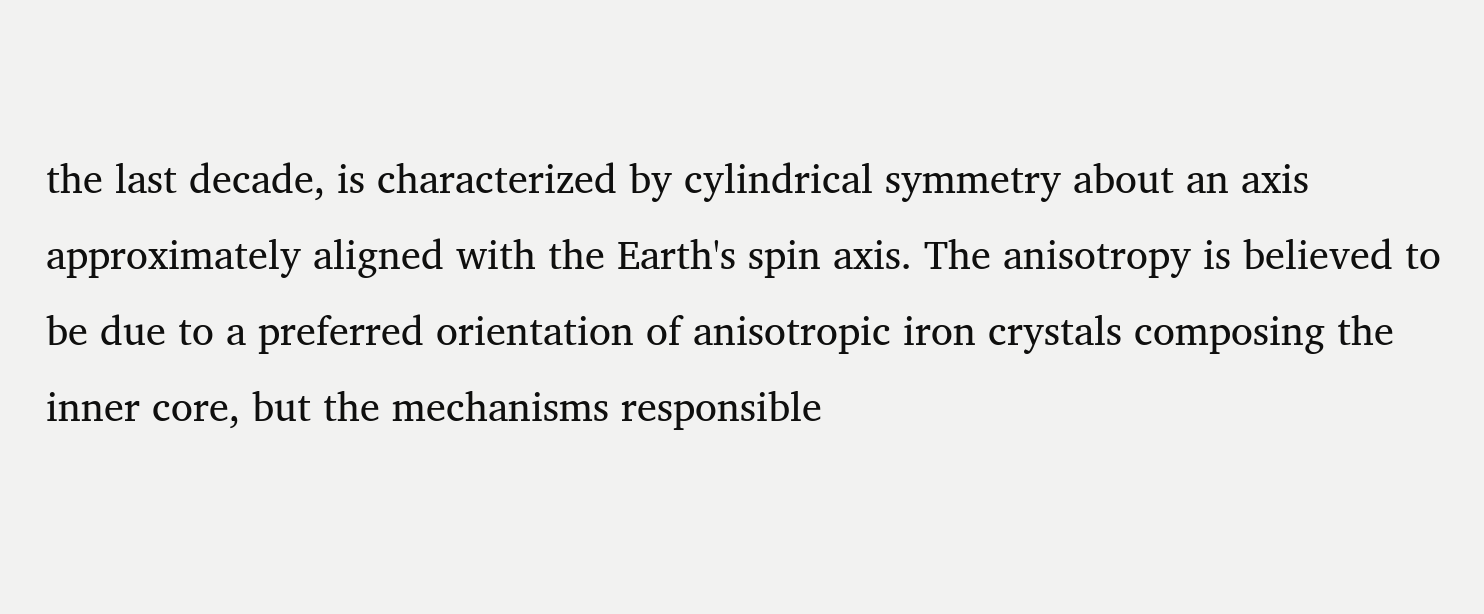the last decade, is characterized by cylindrical symmetry about an axis approximately aligned with the Earth's spin axis. The anisotropy is believed to be due to a preferred orientation of anisotropic iron crystals composing the inner core, but the mechanisms responsible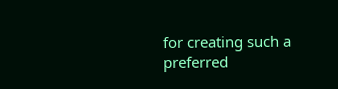for creating such a preferred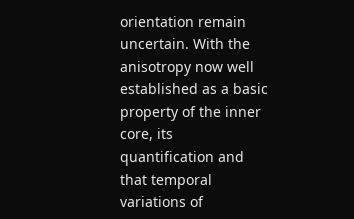orientation remain uncertain. With the anisotropy now well established as a basic property of the inner core, its quantification and that temporal variations of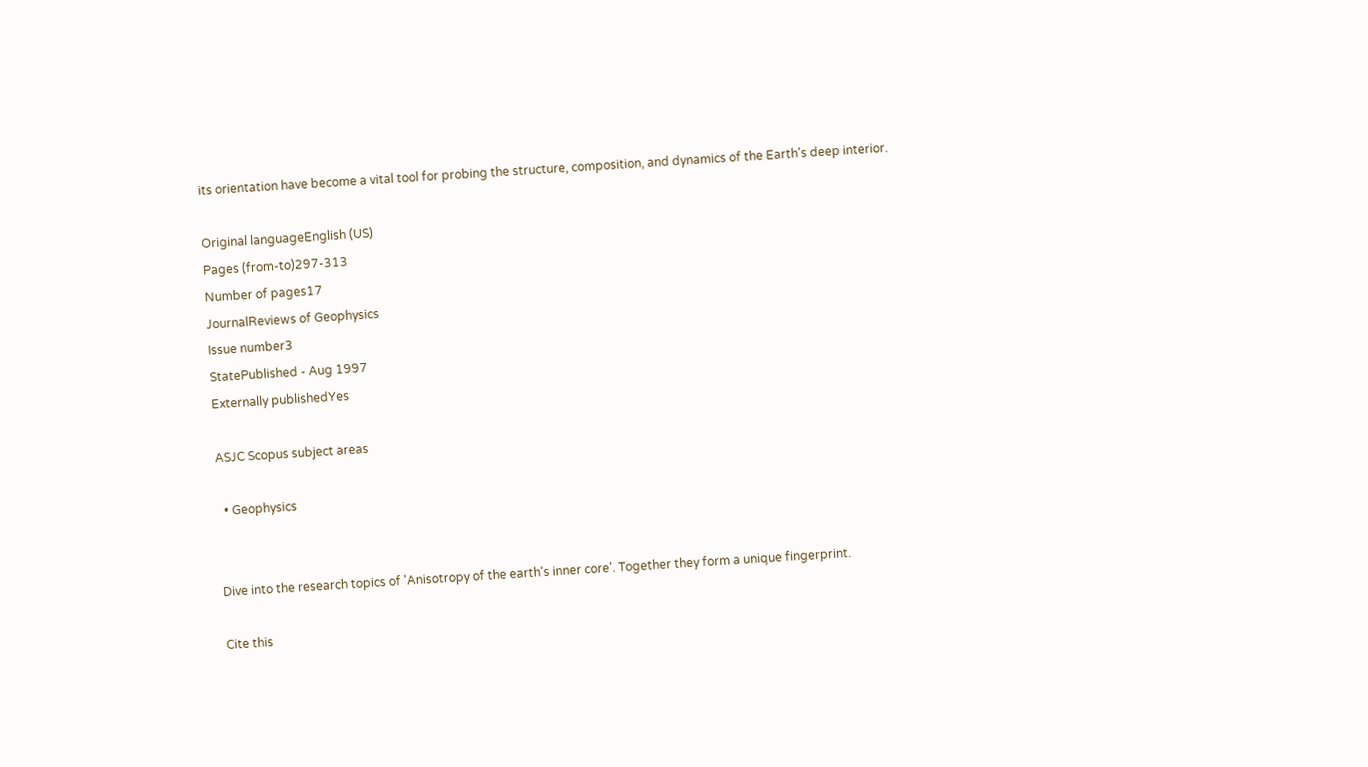its orientation have become a vital tool for probing the structure, composition, and dynamics of the Earth's deep interior.

Original languageEnglish (US)
Pages (from-to)297-313
Number of pages17
JournalReviews of Geophysics
Issue number3
StatePublished - Aug 1997
Externally publishedYes

ASJC Scopus subject areas

  • Geophysics


Dive into the research topics of 'Anisotropy of the earth's inner core'. Together they form a unique fingerprint.

Cite this